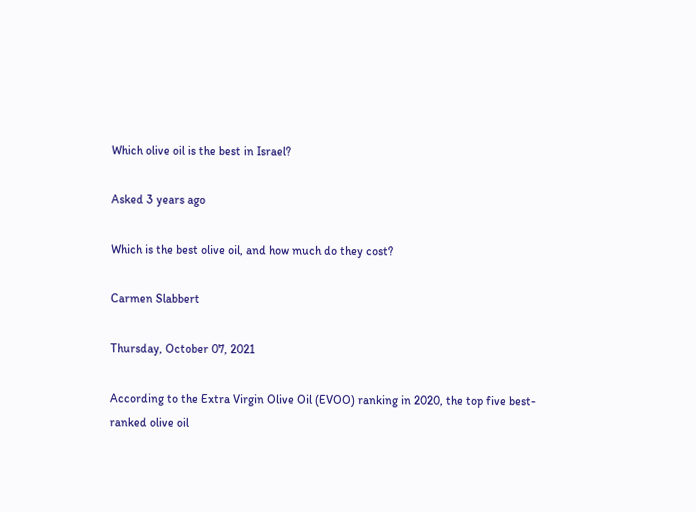Which olive oil is the best in Israel?

Asked 3 years ago

Which is the best olive oil, and how much do they cost?

Carmen Slabbert

Thursday, October 07, 2021

According to the Extra Virgin Olive Oil (EVOO) ranking in 2020, the top five best-ranked olive oil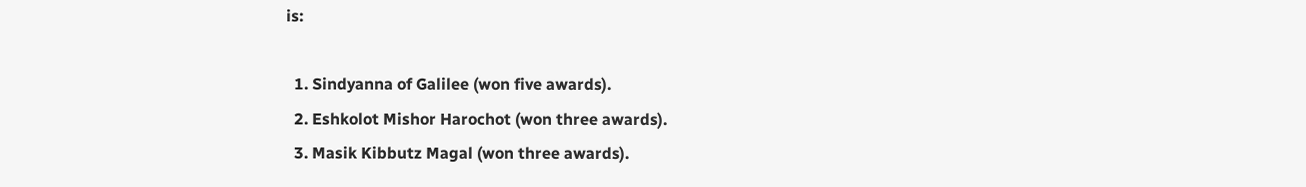is:

  1. Sindyanna of Galilee (won five awards).
  2. Eshkolot Mishor Harochot (won three awards).
  3. Masik Kibbutz Magal (won three awards).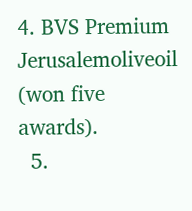4. BVS Premium Jerusalemoliveoil (won five awards).
  5.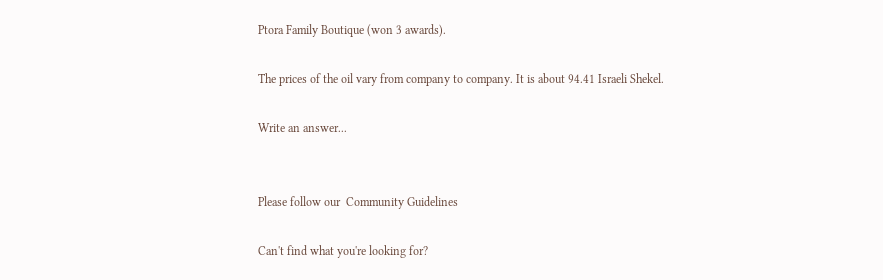Ptora Family Boutique (won 3 awards).

The prices of the oil vary from company to company. It is about 94.41 Israeli Shekel.

Write an answer...


Please follow our  Community Guidelines

Can't find what you're looking for?